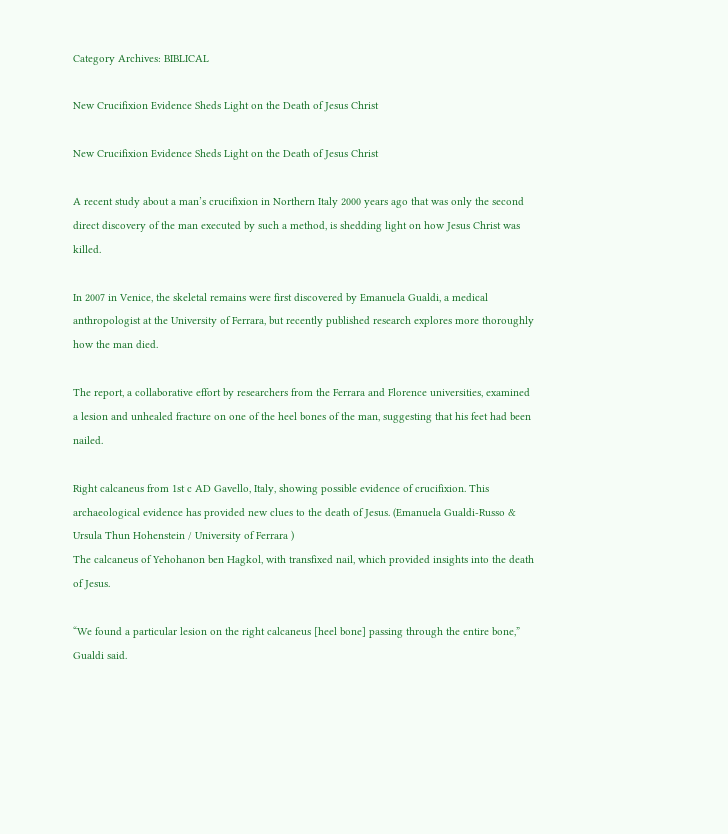Category Archives: BIBLICAL

New Crucifixion Evidence Sheds Light on the Death of Jesus Christ

New Crucifixion Evidence Sheds Light on the Death of Jesus Christ

A recent study about a man’s crucifixion in Northern Italy 2000 years ago that was only the second direct discovery of the man executed by such a method, is shedding light on how Jesus Christ was killed.

In 2007 in Venice, the skeletal remains were first discovered by Emanuela Gualdi, a medical anthropologist at the University of Ferrara, but recently published research explores more thoroughly how the man died.

The report, a collaborative effort by researchers from the Ferrara and Florence universities, examined a lesion and unhealed fracture on one of the heel bones of the man, suggesting that his feet had been nailed.

Right calcaneus from 1st c AD Gavello, Italy, showing possible evidence of crucifixion. This archaeological evidence has provided new clues to the death of Jesus. (Emanuela Gualdi-Russo & Ursula Thun Hohenstein / University of Ferrara )
The calcaneus of Yehohanon ben Hagkol, with transfixed nail, which provided insights into the death of Jesus.

“We found a particular lesion on the right calcaneus [heel bone] passing through the entire bone,” Gualdi said.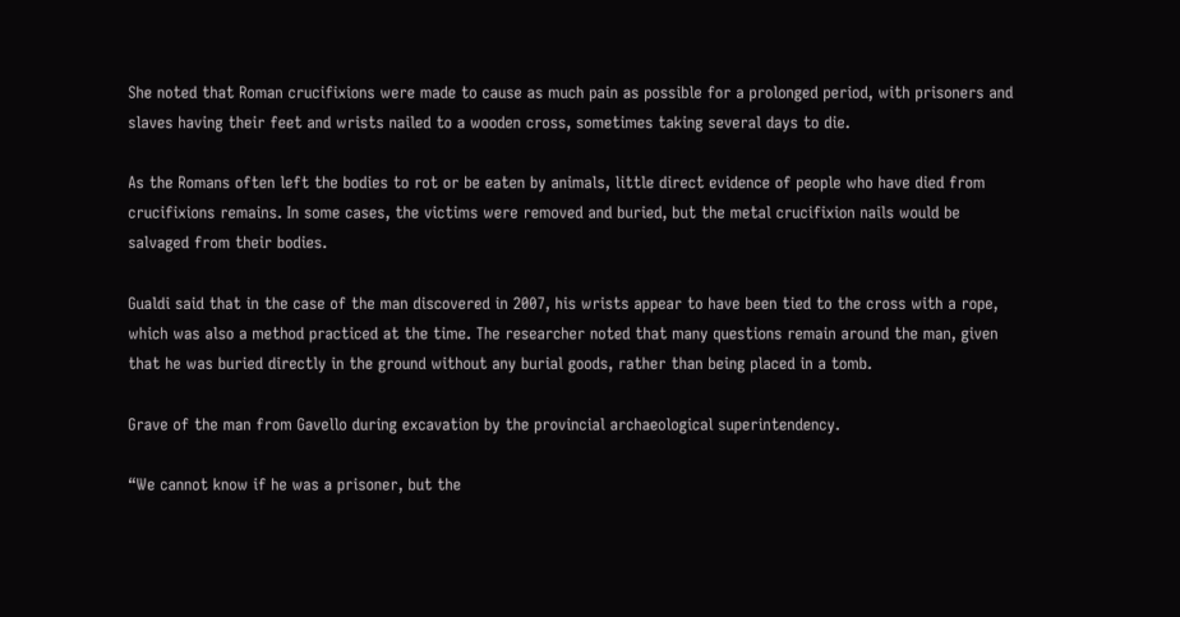She noted that Roman crucifixions were made to cause as much pain as possible for a prolonged period, with prisoners and slaves having their feet and wrists nailed to a wooden cross, sometimes taking several days to die.

As the Romans often left the bodies to rot or be eaten by animals, little direct evidence of people who have died from crucifixions remains. In some cases, the victims were removed and buried, but the metal crucifixion nails would be salvaged from their bodies.

Gualdi said that in the case of the man discovered in 2007, his wrists appear to have been tied to the cross with a rope, which was also a method practiced at the time. The researcher noted that many questions remain around the man, given that he was buried directly in the ground without any burial goods, rather than being placed in a tomb.

Grave of the man from Gavello during excavation by the provincial archaeological superintendency.

“We cannot know if he was a prisoner, but the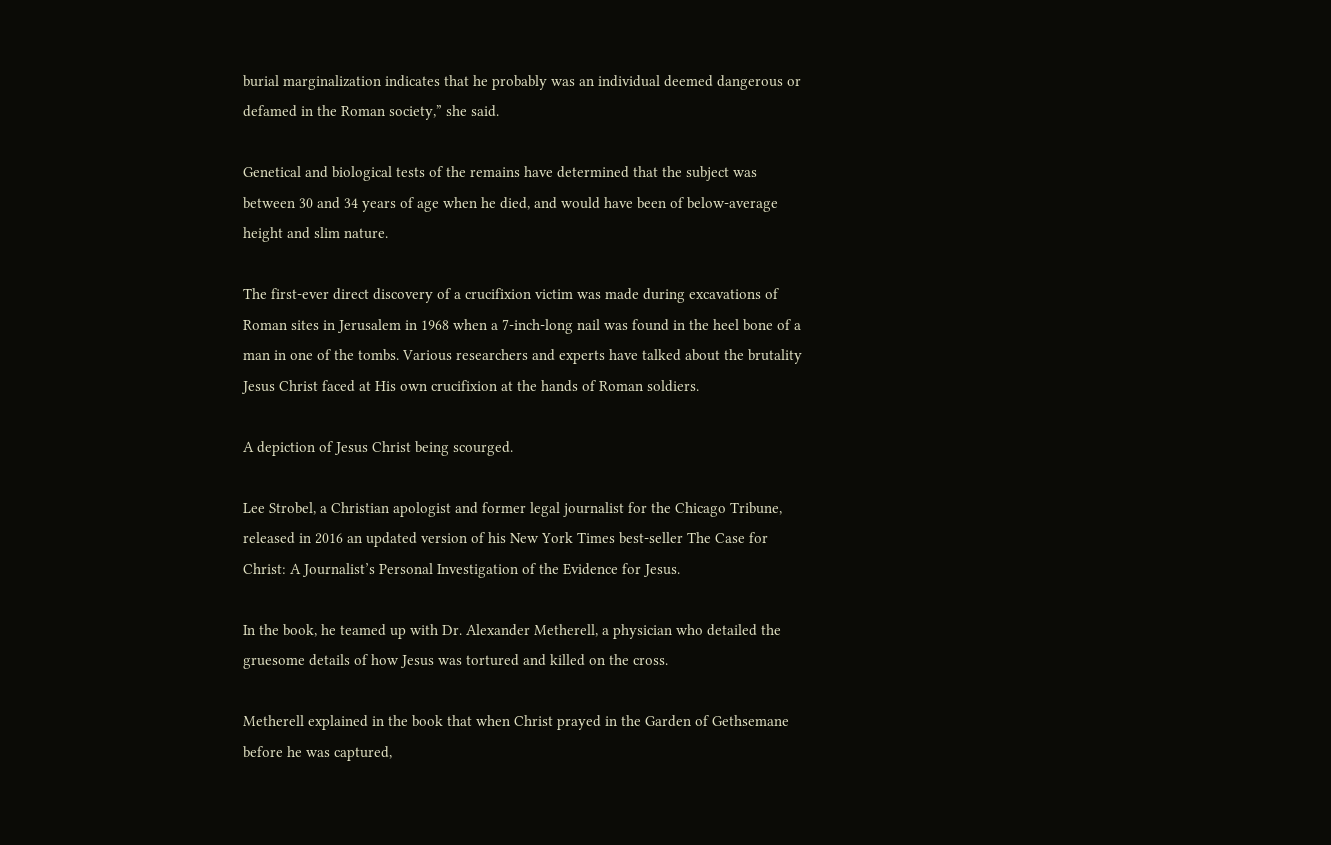burial marginalization indicates that he probably was an individual deemed dangerous or defamed in the Roman society,” she said.

Genetical and biological tests of the remains have determined that the subject was between 30 and 34 years of age when he died, and would have been of below-average height and slim nature.

The first-ever direct discovery of a crucifixion victim was made during excavations of Roman sites in Jerusalem in 1968 when a 7-inch-long nail was found in the heel bone of a man in one of the tombs. Various researchers and experts have talked about the brutality Jesus Christ faced at His own crucifixion at the hands of Roman soldiers.

A depiction of Jesus Christ being scourged.

Lee Strobel, a Christian apologist and former legal journalist for the Chicago Tribune, released in 2016 an updated version of his New York Times best-seller The Case for Christ: A Journalist’s Personal Investigation of the Evidence for Jesus.

In the book, he teamed up with Dr. Alexander Metherell, a physician who detailed the gruesome details of how Jesus was tortured and killed on the cross.

Metherell explained in the book that when Christ prayed in the Garden of Gethsemane before he was captured,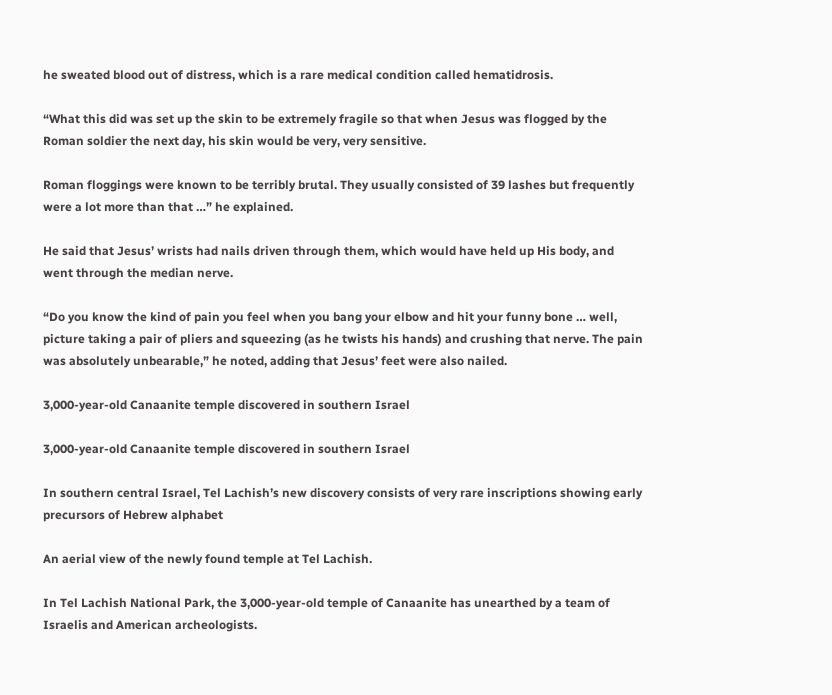he sweated blood out of distress, which is a rare medical condition called hematidrosis.

“What this did was set up the skin to be extremely fragile so that when Jesus was flogged by the Roman soldier the next day, his skin would be very, very sensitive.

Roman floggings were known to be terribly brutal. They usually consisted of 39 lashes but frequently were a lot more than that …” he explained.

He said that Jesus’ wrists had nails driven through them, which would have held up His body, and went through the median nerve.

“Do you know the kind of pain you feel when you bang your elbow and hit your funny bone … well, picture taking a pair of pliers and squeezing (as he twists his hands) and crushing that nerve. The pain was absolutely unbearable,” he noted, adding that Jesus’ feet were also nailed.

3,000-year-old Canaanite temple discovered in southern Israel

3,000-year-old Canaanite temple discovered in southern Israel

In southern central Israel, Tel Lachish’s new discovery consists of very rare inscriptions showing early precursors of Hebrew alphabet

An aerial view of the newly found temple at Tel Lachish.

In Tel Lachish National Park, the 3,000-year-old temple of Canaanite has unearthed by a team of Israelis and American archeologists.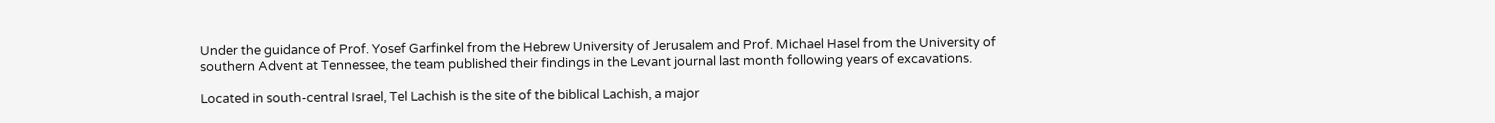Under the guidance of Prof. Yosef Garfinkel from the Hebrew University of Jerusalem and Prof. Michael Hasel from the University of southern Advent at Tennessee, the team published their findings in the Levant journal last month following years of excavations.

Located in south-central Israel, Tel Lachish is the site of the biblical Lachish, a major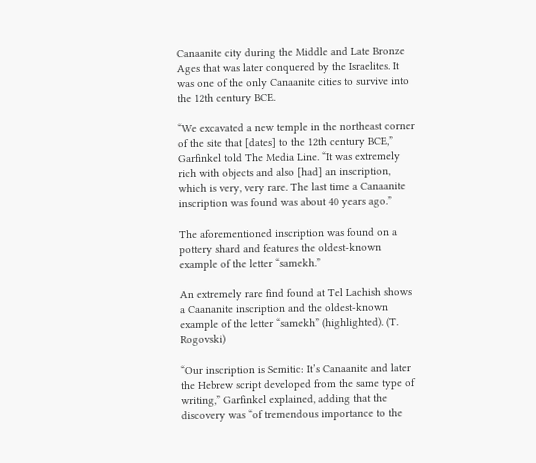Canaanite city during the Middle and Late Bronze Ages that was later conquered by the Israelites. It was one of the only Canaanite cities to survive into the 12th century BCE.

“We excavated a new temple in the northeast corner of the site that [dates] to the 12th century BCE,” Garfinkel told The Media Line. “It was extremely rich with objects and also [had] an inscription, which is very, very rare. The last time a Canaanite inscription was found was about 40 years ago.”

The aforementioned inscription was found on a pottery shard and features the oldest-known example of the letter “samekh.”

An extremely rare find found at Tel Lachish shows a Caananite inscription and the oldest-known example of the letter “samekh” (highlighted). (T. Rogovski)

“Our inscription is Semitic: It’s Canaanite and later the Hebrew script developed from the same type of writing,” Garfinkel explained, adding that the discovery was “of tremendous importance to the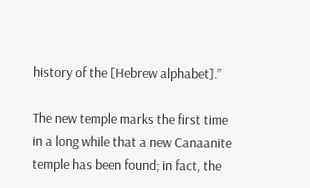history of the [Hebrew alphabet].”

The new temple marks the first time in a long while that a new Canaanite temple has been found; in fact, the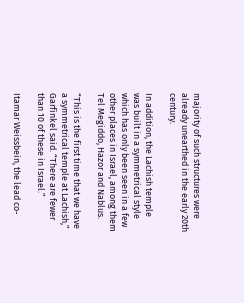majority of such structures were already unearthed in the early 20th century.

In addition, the Lachish temple was built in a symmetrical style which has only been seen in a few other places in Israel, among them Tel Megiddo, Hazor and Nablus.

“This is the first time that we have a symmetrical temple at Lachish,” Garfinkel said. “There are fewer than 10 of these in Israel.”

Itamar Weissbein, the lead co-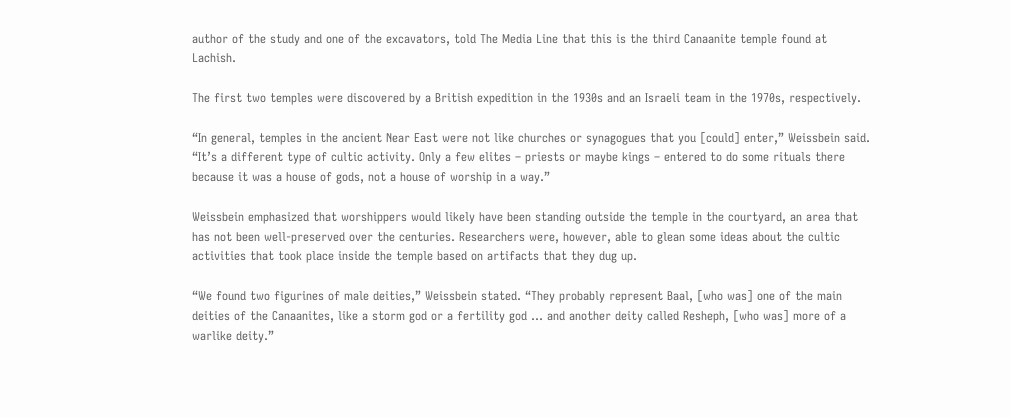author of the study and one of the excavators, told The Media Line that this is the third Canaanite temple found at Lachish.

The first two temples were discovered by a British expedition in the 1930s and an Israeli team in the 1970s, respectively.

“In general, temples in the ancient Near East were not like churches or synagogues that you [could] enter,” Weissbein said. “It’s a different type of cultic activity. Only a few elites – priests or maybe kings – entered to do some rituals there because it was a house of gods, not a house of worship in a way.”

Weissbein emphasized that worshippers would likely have been standing outside the temple in the courtyard, an area that has not been well-preserved over the centuries. Researchers were, however, able to glean some ideas about the cultic activities that took place inside the temple based on artifacts that they dug up.

“We found two figurines of male deities,” Weissbein stated. “They probably represent Baal, [who was] one of the main deities of the Canaanites, like a storm god or a fertility god … and another deity called Resheph, [who was] more of a warlike deity.”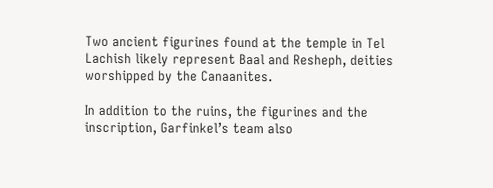Two ancient figurines found at the temple in Tel Lachish likely represent Baal and Resheph, deities worshipped by the Canaanites.

In addition to the ruins, the figurines and the inscription, Garfinkel’s team also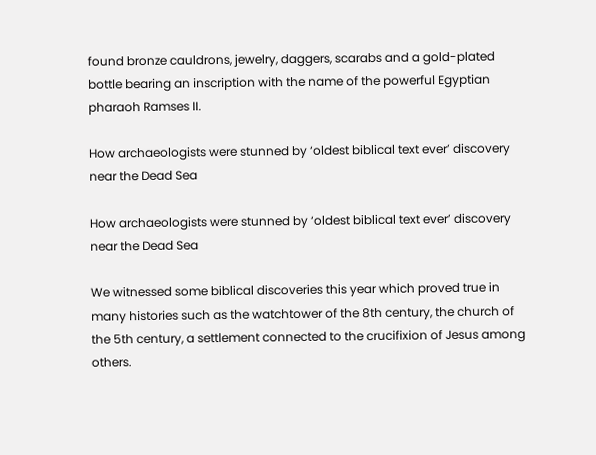found bronze cauldrons, jewelry, daggers, scarabs and a gold-plated bottle bearing an inscription with the name of the powerful Egyptian pharaoh Ramses II.

How archaeologists were stunned by ‘oldest biblical text ever’ discovery near the Dead Sea

How archaeologists were stunned by ‘oldest biblical text ever’ discovery near the Dead Sea

We witnessed some biblical discoveries this year which proved true in many histories such as the watchtower of the 8th century, the church of the 5th century, a settlement connected to the crucifixion of Jesus among others.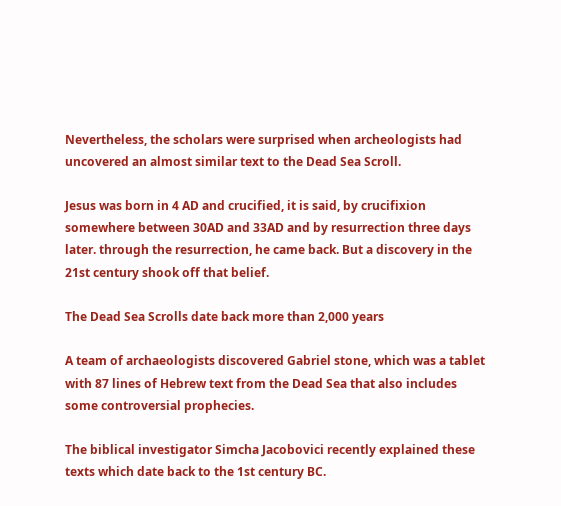Nevertheless, the scholars were surprised when archeologists had uncovered an almost similar text to the Dead Sea Scroll.

Jesus was born in 4 AD and crucified, it is said, by crucifixion somewhere between 30AD and 33AD and by resurrection three days later. through the resurrection, he came back. But a discovery in the 21st century shook off that belief.

The Dead Sea Scrolls date back more than 2,000 years

A team of archaeologists discovered Gabriel stone, which was a tablet with 87 lines of Hebrew text from the Dead Sea that also includes some controversial prophecies.

The biblical investigator Simcha Jacobovici recently explained these texts which date back to the 1st century BC.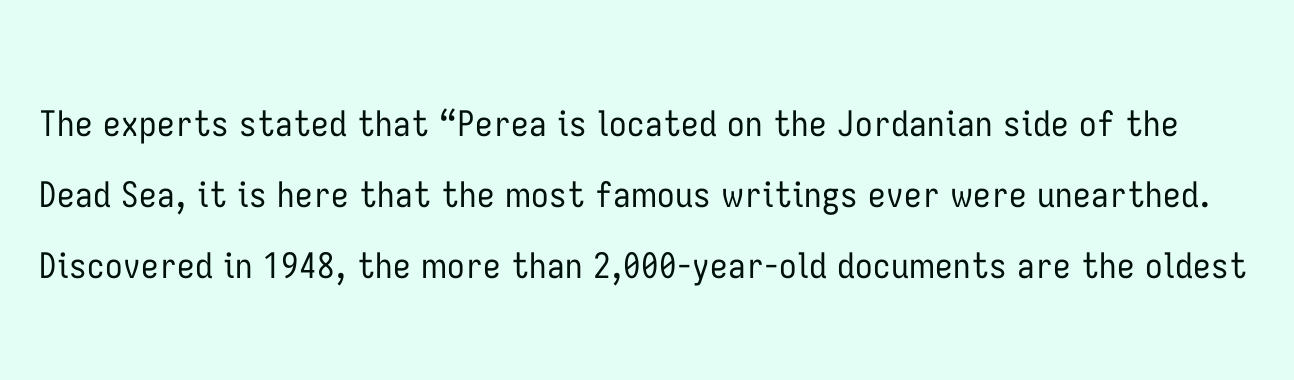The experts stated that “Perea is located on the Jordanian side of the Dead Sea, it is here that the most famous writings ever were unearthed. Discovered in 1948, the more than 2,000-year-old documents are the oldest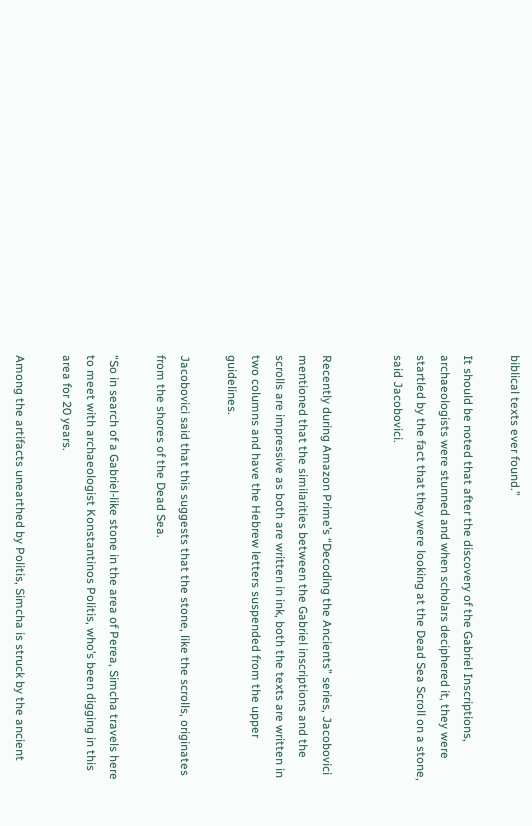biblical texts ever found.”

It should be noted that after the discovery of the Gabriel Inscriptions, archaeologists were stunned and when scholars deciphered it, they were startled by the fact that they were looking at the Dead Sea Scroll on a stone, said Jacobovici.


Recently during Amazon Prime’s “Decoding the Ancients” series, Jacobovici mentioned that the similarities between the Gabriel inscriptions and the scrolls are impressive as both are written in ink, both the texts are written in two columns and have the Hebrew letters suspended from the upper guidelines.

Jacobovici said that this suggests that the stone, like the scrolls, originates from the shores of the Dead Sea.

“So in search of a Gabriel-like stone in the area of Perea, Simcha travels here to meet with archaeologist Konstantinos Politis, who’s been digging in this area for 20 years.

Among the artifacts unearthed by Politis, Simcha is struck by the ancient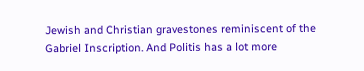Jewish and Christian gravestones reminiscent of the Gabriel Inscription. And Politis has a lot more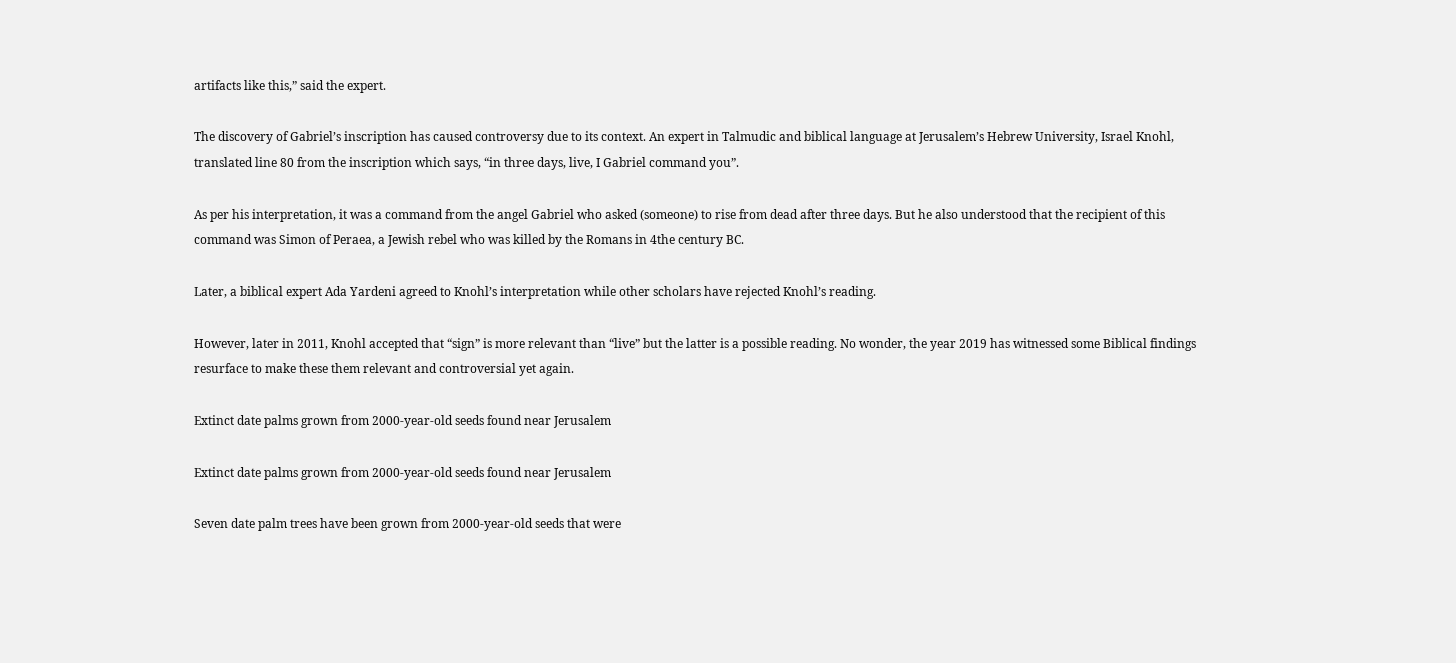artifacts like this,” said the expert.

The discovery of Gabriel’s inscription has caused controversy due to its context. An expert in Talmudic and biblical language at Jerusalem’s Hebrew University, Israel Knohl, translated line 80 from the inscription which says, “in three days, live, I Gabriel command you”.

As per his interpretation, it was a command from the angel Gabriel who asked (someone) to rise from dead after three days. But he also understood that the recipient of this command was Simon of Peraea, a Jewish rebel who was killed by the Romans in 4the century BC.

Later, a biblical expert Ada Yardeni agreed to Knohl’s interpretation while other scholars have rejected Knohl’s reading.

However, later in 2011, Knohl accepted that “sign” is more relevant than “live” but the latter is a possible reading. No wonder, the year 2019 has witnessed some Biblical findings resurface to make these them relevant and controversial yet again.

Extinct date palms grown from 2000-year-old seeds found near Jerusalem

Extinct date palms grown from 2000-year-old seeds found near Jerusalem

Seven date palm trees have been grown from 2000-year-old seeds that were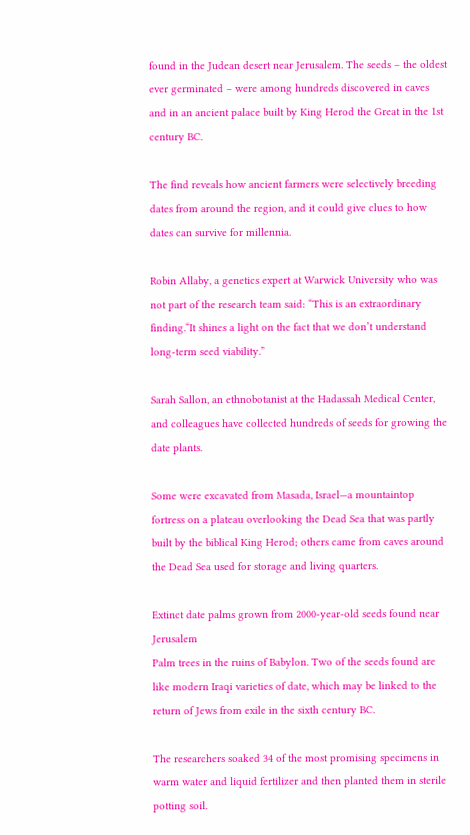found in the Judean desert near Jerusalem. The seeds – the oldest ever germinated – were among hundreds discovered in caves and in an ancient palace built by King Herod the Great in the 1st century BC.

The find reveals how ancient farmers were selectively breeding dates from around the region, and it could give clues to how dates can survive for millennia.

Robin Allaby, a genetics expert at Warwick University who was not part of the research team said: “This is an extraordinary finding.“It shines a light on the fact that we don’t understand long-term seed viability.”

Sarah Sallon, an ethnobotanist at the Hadassah Medical Center, and colleagues have collected hundreds of seeds for growing the date plants.

Some were excavated from Masada, Israel—a mountaintop fortress on a plateau overlooking the Dead Sea that was partly built by the biblical King Herod; others came from caves around the Dead Sea used for storage and living quarters.

Extinct date palms grown from 2000-year-old seeds found near Jerusalem
Palm trees in the ruins of Babylon. Two of the seeds found are like modern Iraqi varieties of date, which may be linked to the return of Jews from exile in the sixth century BC.

The researchers soaked 34 of the most promising specimens in warm water and liquid fertilizer and then planted them in sterile potting soil.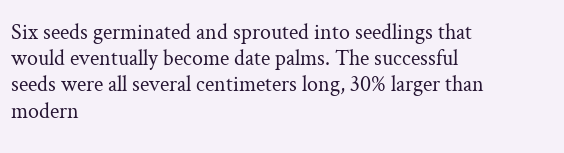Six seeds germinated and sprouted into seedlings that would eventually become date palms. The successful seeds were all several centimeters long, 30% larger than modern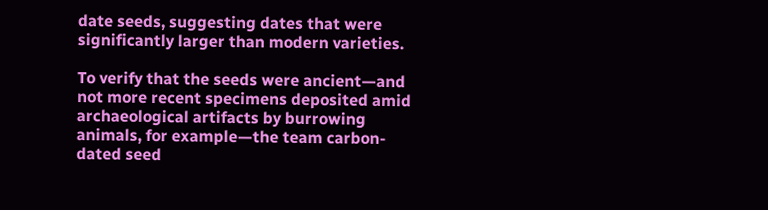date seeds, suggesting dates that were significantly larger than modern varieties.

To verify that the seeds were ancient—and not more recent specimens deposited amid archaeological artifacts by burrowing animals, for example—the team carbon-dated seed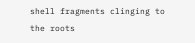shell fragments clinging to the roots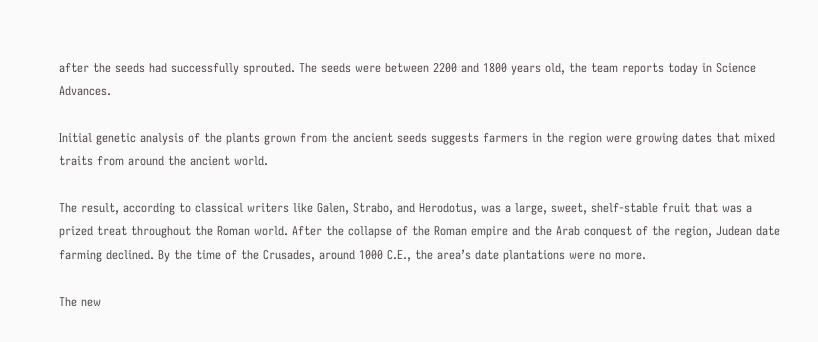after the seeds had successfully sprouted. The seeds were between 2200 and 1800 years old, the team reports today in Science Advances.

Initial genetic analysis of the plants grown from the ancient seeds suggests farmers in the region were growing dates that mixed traits from around the ancient world.

The result, according to classical writers like Galen, Strabo, and Herodotus, was a large, sweet, shelf-stable fruit that was a prized treat throughout the Roman world. After the collapse of the Roman empire and the Arab conquest of the region, Judean date farming declined. By the time of the Crusades, around 1000 C.E., the area’s date plantations were no more.

The new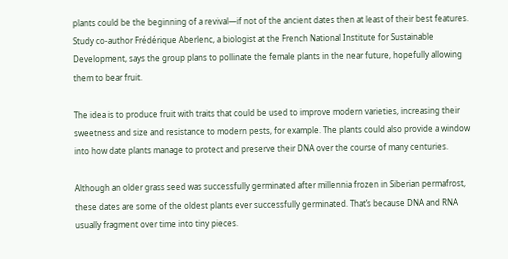plants could be the beginning of a revival—if not of the ancient dates then at least of their best features. Study co-author Frédérique Aberlenc, a biologist at the French National Institute for Sustainable Development, says the group plans to pollinate the female plants in the near future, hopefully allowing them to bear fruit.

The idea is to produce fruit with traits that could be used to improve modern varieties, increasing their sweetness and size and resistance to modern pests, for example. The plants could also provide a window into how date plants manage to protect and preserve their DNA over the course of many centuries.

Although an older grass seed was successfully germinated after millennia frozen in Siberian permafrost, these dates are some of the oldest plants ever successfully germinated. That’s because DNA and RNA usually fragment over time into tiny pieces.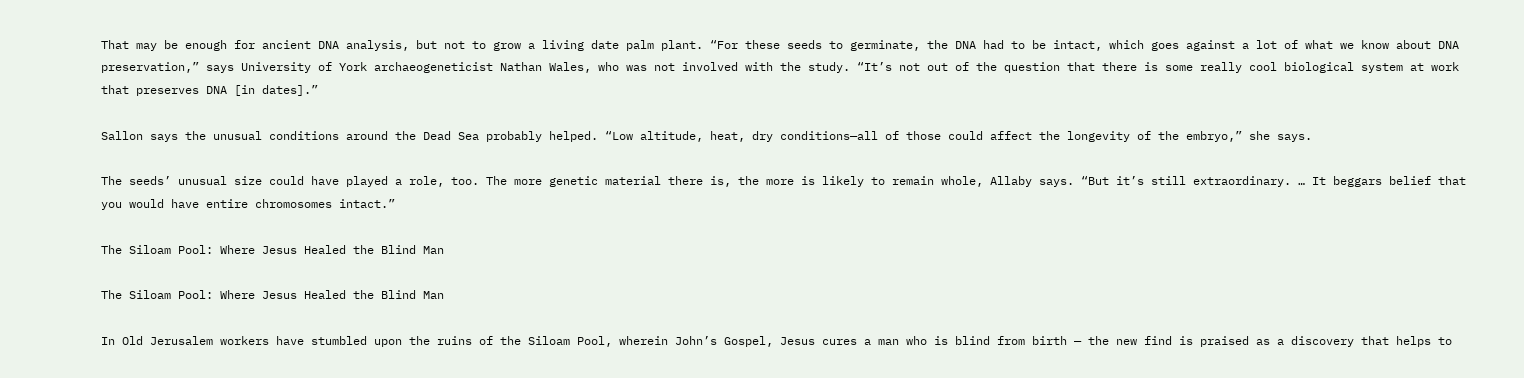That may be enough for ancient DNA analysis, but not to grow a living date palm plant. “For these seeds to germinate, the DNA had to be intact, which goes against a lot of what we know about DNA preservation,” says University of York archaeogeneticist Nathan Wales, who was not involved with the study. “It’s not out of the question that there is some really cool biological system at work that preserves DNA [in dates].”

Sallon says the unusual conditions around the Dead Sea probably helped. “Low altitude, heat, dry conditions—all of those could affect the longevity of the embryo,” she says.

The seeds’ unusual size could have played a role, too. The more genetic material there is, the more is likely to remain whole, Allaby says. “But it’s still extraordinary. … It beggars belief that you would have entire chromosomes intact.”

The Siloam Pool: Where Jesus Healed the Blind Man

The Siloam Pool: Where Jesus Healed the Blind Man

In Old Jerusalem workers have stumbled upon the ruins of the Siloam Pool, wherein John’s Gospel, Jesus cures a man who is blind from birth — the new find is praised as a discovery that helps to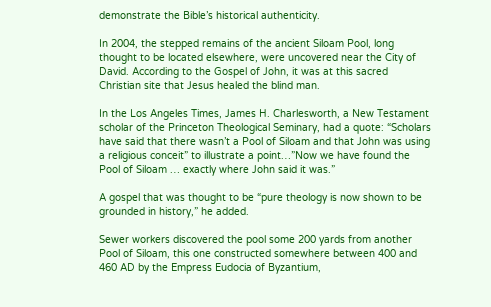demonstrate the Bible’s historical authenticity.

In 2004, the stepped remains of the ancient Siloam Pool, long thought to be located elsewhere, were uncovered near the City of David. According to the Gospel of John, it was at this sacred Christian site that Jesus healed the blind man.

In the Los Angeles Times, James H. Charlesworth, a New Testament scholar of the Princeton Theological Seminary, had a quote: “Scholars have said that there wasn’t a Pool of Siloam and that John was using a religious conceit” to illustrate a point…”Now we have found the Pool of Siloam … exactly where John said it was.”

A gospel that was thought to be “pure theology is now shown to be grounded in history,” he added.

Sewer workers discovered the pool some 200 yards from another Pool of Siloam, this one constructed somewhere between 400 and 460 AD by the Empress Eudocia of Byzantium,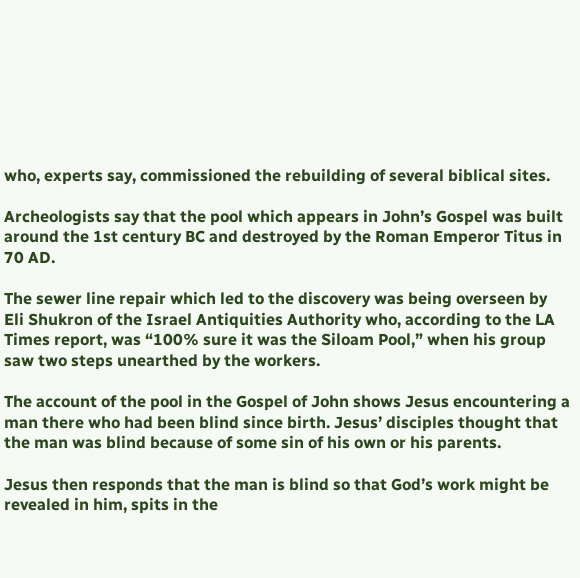who, experts say, commissioned the rebuilding of several biblical sites.

Archeologists say that the pool which appears in John’s Gospel was built around the 1st century BC and destroyed by the Roman Emperor Titus in 70 AD.

The sewer line repair which led to the discovery was being overseen by Eli Shukron of the Israel Antiquities Authority who, according to the LA Times report, was “100% sure it was the Siloam Pool,” when his group saw two steps unearthed by the workers.

The account of the pool in the Gospel of John shows Jesus encountering a man there who had been blind since birth. Jesus’ disciples thought that the man was blind because of some sin of his own or his parents.

Jesus then responds that the man is blind so that God’s work might be revealed in him, spits in the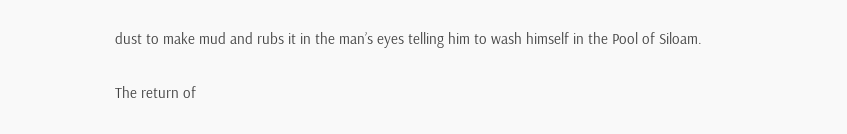dust to make mud and rubs it in the man’s eyes telling him to wash himself in the Pool of Siloam.

The return of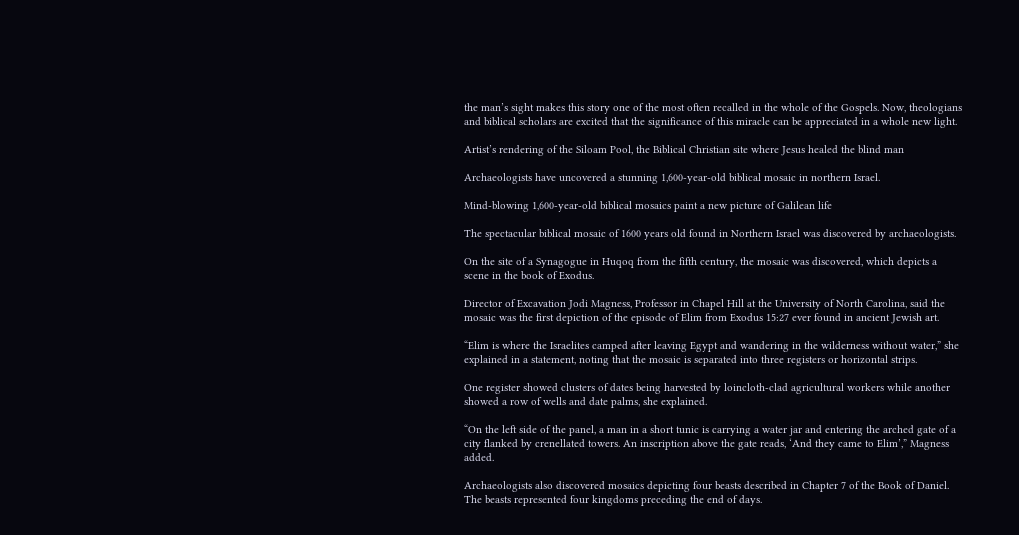the man’s sight makes this story one of the most often recalled in the whole of the Gospels. Now, theologians and biblical scholars are excited that the significance of this miracle can be appreciated in a whole new light.

Artist’s rendering of the Siloam Pool, the Biblical Christian site where Jesus healed the blind man

Archaeologists have uncovered a stunning 1,600-year-old biblical mosaic in northern Israel.

Mind-blowing 1,600-year-old biblical mosaics paint a new picture of Galilean life

The spectacular biblical mosaic of 1600 years old found in Northern Israel was discovered by archaeologists.

On the site of a Synagogue in Huqoq from the fifth century, the mosaic was discovered, which depicts a scene in the book of Exodus.

Director of Excavation Jodi Magness, Professor in Chapel Hill at the University of North Carolina, said the mosaic was the first depiction of the episode of Elim from Exodus 15:27 ever found in ancient Jewish art.

“Elim is where the Israelites camped after leaving Egypt and wandering in the wilderness without water,” she explained in a statement, noting that the mosaic is separated into three registers or horizontal strips.

One register showed clusters of dates being harvested by loincloth-clad agricultural workers while another showed a row of wells and date palms, she explained.

“On the left side of the panel, a man in a short tunic is carrying a water jar and entering the arched gate of a city flanked by crenellated towers. An inscription above the gate reads, ‘And they came to Elim’,” Magness added.

Archaeologists also discovered mosaics depicting four beasts described in Chapter 7 of the Book of Daniel. The beasts represented four kingdoms preceding the end of days.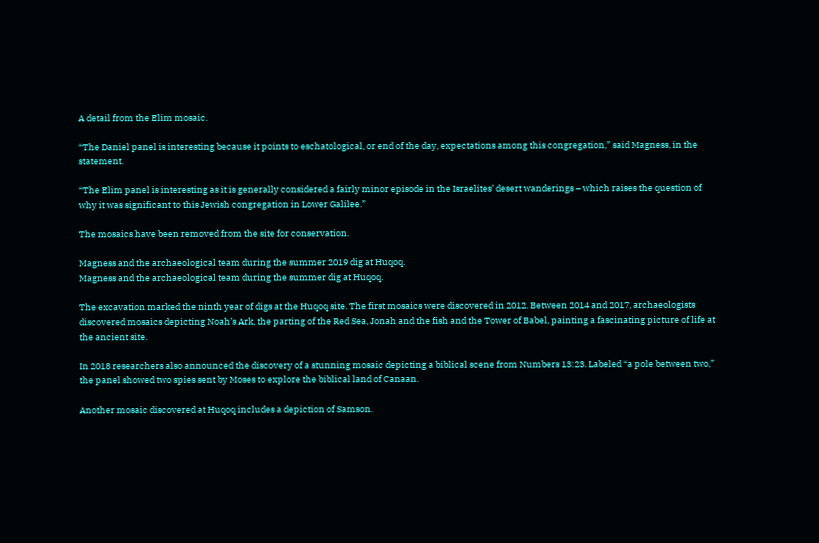A detail from the Elim mosaic.

“The Daniel panel is interesting because it points to eschatological, or end of the day, expectations among this congregation,” said Magness, in the statement.

“The Elim panel is interesting as it is generally considered a fairly minor episode in the Israelites’ desert wanderings – which raises the question of why it was significant to this Jewish congregation in Lower Galilee.”

The mosaics have been removed from the site for conservation.

Magness and the archaeological team during the summer 2019 dig at Huqoq.
Magness and the archaeological team during the summer dig at Huqoq.

The excavation marked the ninth year of digs at the Huqoq site. The first mosaics were discovered in 2012. Between 2014 and 2017, archaeologists discovered mosaics depicting Noah’s Ark, the parting of the Red Sea, Jonah and the fish and the Tower of Babel, painting a fascinating picture of life at the ancient site.

In 2018 researchers also announced the discovery of a stunning mosaic depicting a biblical scene from Numbers 13:23. Labeled “a pole between two,” the panel showed two spies sent by Moses to explore the biblical land of Canaan.

Another mosaic discovered at Huqoq includes a depiction of Samson.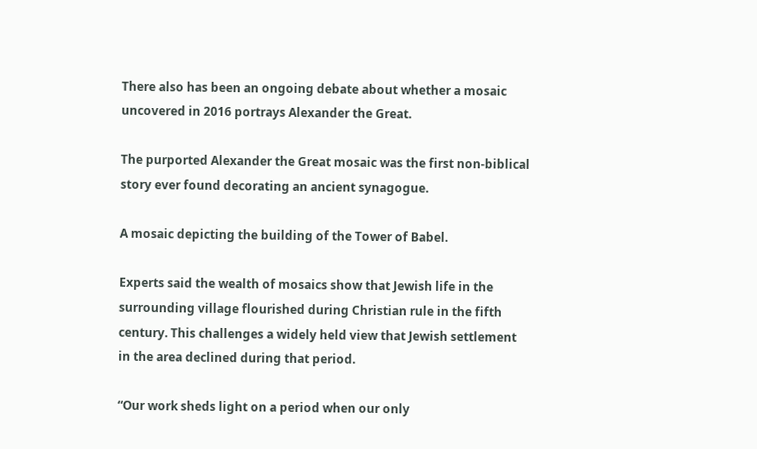There also has been an ongoing debate about whether a mosaic uncovered in 2016 portrays Alexander the Great.

The purported Alexander the Great mosaic was the first non-biblical story ever found decorating an ancient synagogue.

A mosaic depicting the building of the Tower of Babel.

Experts said the wealth of mosaics show that Jewish life in the surrounding village flourished during Christian rule in the fifth century. This challenges a widely held view that Jewish settlement in the area declined during that period.

“Our work sheds light on a period when our only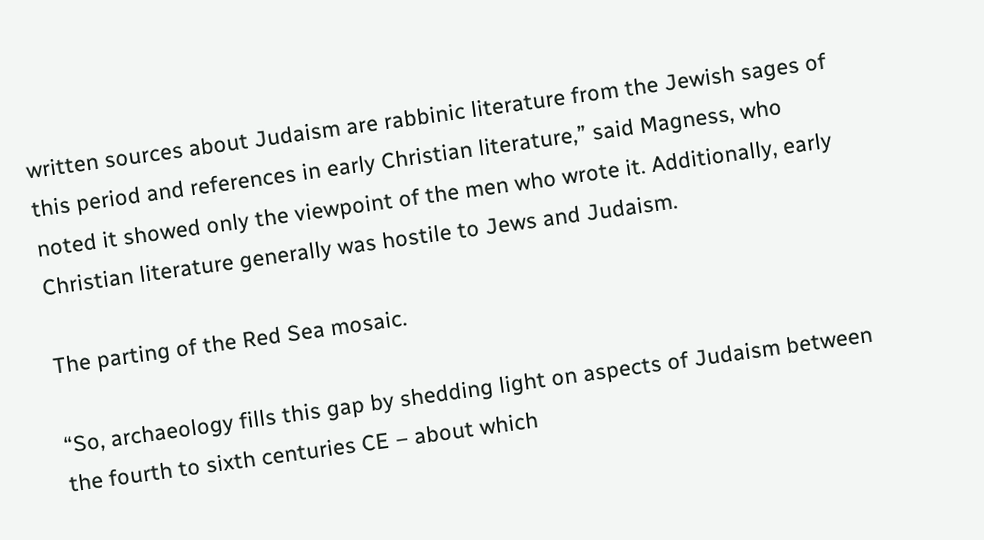written sources about Judaism are rabbinic literature from the Jewish sages of this period and references in early Christian literature,” said Magness, who noted it showed only the viewpoint of the men who wrote it. Additionally, early Christian literature generally was hostile to Jews and Judaism.

The parting of the Red Sea mosaic.

“So, archaeology fills this gap by shedding light on aspects of Judaism between the fourth to sixth centuries CE – about which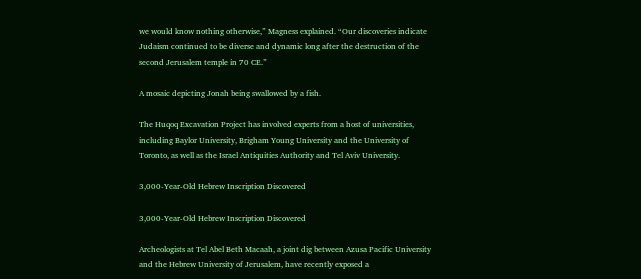we would know nothing otherwise,” Magness explained. “Our discoveries indicate Judaism continued to be diverse and dynamic long after the destruction of the second Jerusalem temple in 70 CE.”

A mosaic depicting Jonah being swallowed by a fish.

The Huqoq Excavation Project has involved experts from a host of universities, including Baylor University, Brigham Young University and the University of Toronto, as well as the Israel Antiquities Authority and Tel Aviv University.

3,000-Year-Old Hebrew Inscription Discovered

3,000-Year-Old Hebrew Inscription Discovered

Archeologists at Tel Abel Beth Macaah, a joint dig between Azusa Pacific University and the Hebrew University of Jerusalem, have recently exposed a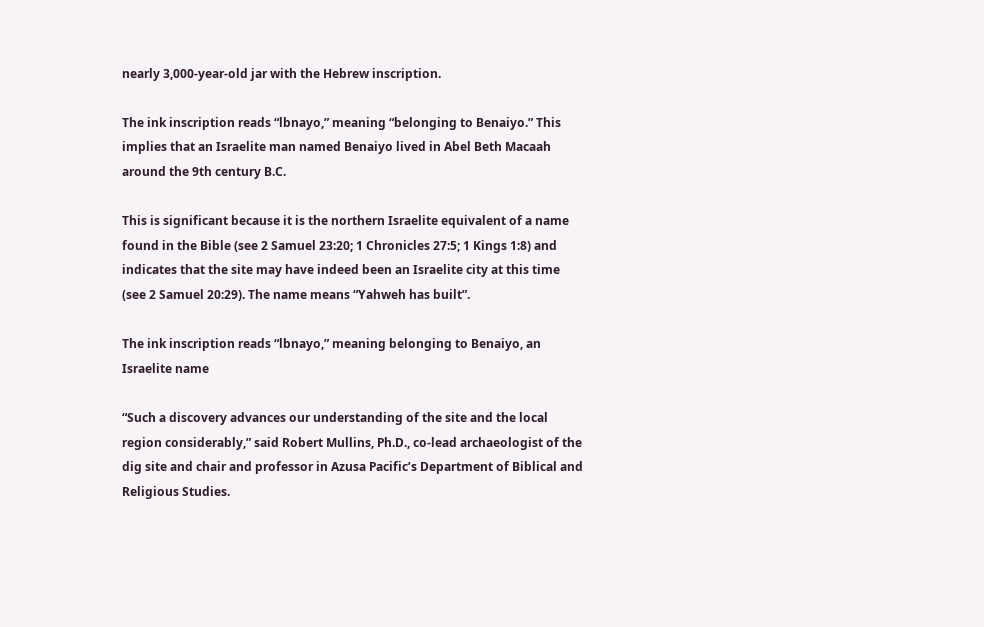nearly 3,000-year-old jar with the Hebrew inscription.

The ink inscription reads “lbnayo,” meaning “belonging to Benaiyo.” This implies that an Israelite man named Benaiyo lived in Abel Beth Macaah around the 9th century B.C.

This is significant because it is the northern Israelite equivalent of a name found in the Bible (see 2 Samuel 23:20; 1 Chronicles 27:5; 1 Kings 1:8) and indicates that the site may have indeed been an Israelite city at this time (see 2 Samuel 20:29). The name means “Yahweh has built”.

The ink inscription reads “lbnayo,” meaning belonging to Benaiyo, an Israelite name

“Such a discovery advances our understanding of the site and the local region considerably,” said Robert Mullins, Ph.D., co-lead archaeologist of the dig site and chair and professor in Azusa Pacific’s Department of Biblical and Religious Studies.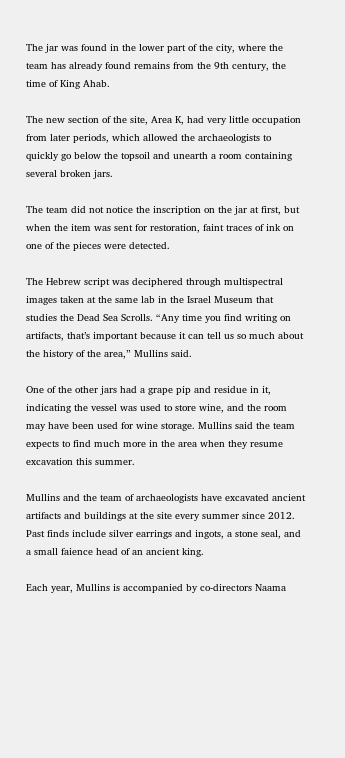The jar was found in the lower part of the city, where the team has already found remains from the 9th century, the time of King Ahab.

The new section of the site, Area K, had very little occupation from later periods, which allowed the archaeologists to quickly go below the topsoil and unearth a room containing several broken jars.

The team did not notice the inscription on the jar at first, but when the item was sent for restoration, faint traces of ink on one of the pieces were detected.

The Hebrew script was deciphered through multispectral images taken at the same lab in the Israel Museum that studies the Dead Sea Scrolls. “Any time you find writing on artifacts, that’s important because it can tell us so much about the history of the area,” Mullins said.

One of the other jars had a grape pip and residue in it, indicating the vessel was used to store wine, and the room may have been used for wine storage. Mullins said the team expects to find much more in the area when they resume excavation this summer.

Mullins and the team of archaeologists have excavated ancient artifacts and buildings at the site every summer since 2012. Past finds include silver earrings and ingots, a stone seal, and a small faience head of an ancient king.

Each year, Mullins is accompanied by co-directors Naama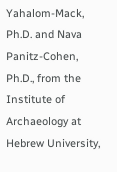Yahalom-Mack, Ph.D. and Nava Panitz-Cohen, Ph.D., from the Institute of Archaeology at Hebrew University,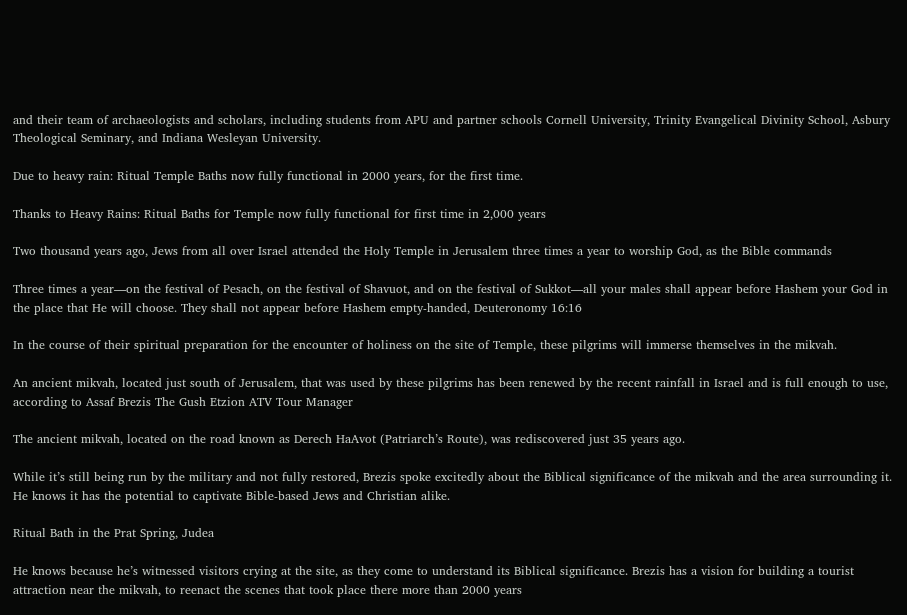and their team of archaeologists and scholars, including students from APU and partner schools Cornell University, Trinity Evangelical Divinity School, Asbury Theological Seminary, and Indiana Wesleyan University.

Due to heavy rain: Ritual Temple Baths now fully functional in 2000 years, for the first time.

Thanks to Heavy Rains: Ritual Baths for Temple now fully functional for first time in 2,000 years

Two thousand years ago, Jews from all over Israel attended the Holy Temple in Jerusalem three times a year to worship God, as the Bible commands

Three times a year—on the festival of Pesach, on the festival of Shavuot, and on the festival of Sukkot—all your males shall appear before Hashem your God in the place that He will choose. They shall not appear before Hashem empty-handed, Deuteronomy 16:16

In the course of their spiritual preparation for the encounter of holiness on the site of Temple, these pilgrims will immerse themselves in the mikvah.

An ancient mikvah, located just south of Jerusalem, that was used by these pilgrims has been renewed by the recent rainfall in Israel and is full enough to use, according to Assaf Brezis The Gush Etzion ATV Tour Manager

The ancient mikvah, located on the road known as Derech HaAvot (Patriarch’s Route), was rediscovered just 35 years ago.

While it’s still being run by the military and not fully restored, Brezis spoke excitedly about the Biblical significance of the mikvah and the area surrounding it. He knows it has the potential to captivate Bible-based Jews and Christian alike.

Ritual Bath in the Prat Spring, Judea

He knows because he’s witnessed visitors crying at the site, as they come to understand its Biblical significance. Brezis has a vision for building a tourist attraction near the mikvah, to reenact the scenes that took place there more than 2000 years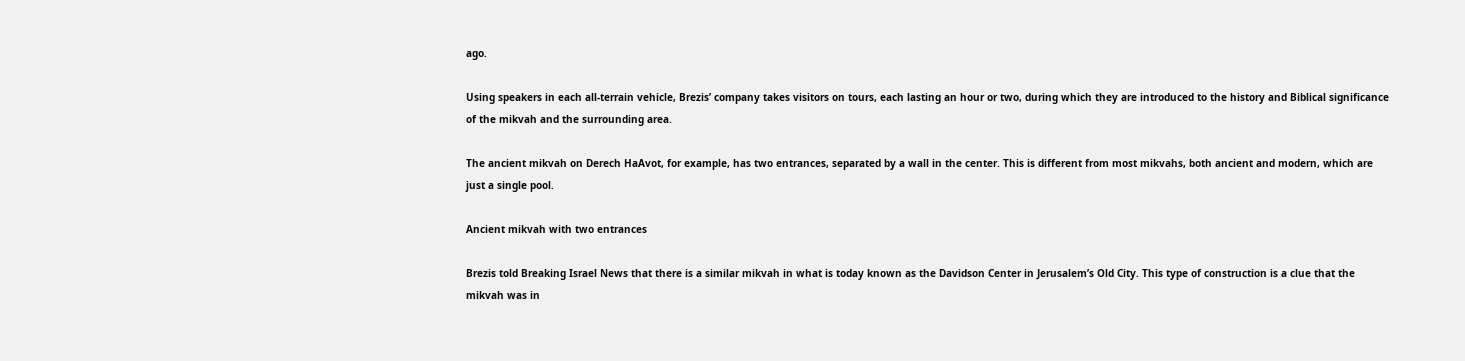ago.

Using speakers in each all-terrain vehicle, Brezis’ company takes visitors on tours, each lasting an hour or two, during which they are introduced to the history and Biblical significance of the mikvah and the surrounding area.

The ancient mikvah on Derech HaAvot, for example, has two entrances, separated by a wall in the center. This is different from most mikvahs, both ancient and modern, which are just a single pool.

Ancient mikvah with two entrances

Brezis told Breaking Israel News that there is a similar mikvah in what is today known as the Davidson Center in Jerusalem’s Old City. This type of construction is a clue that the mikvah was in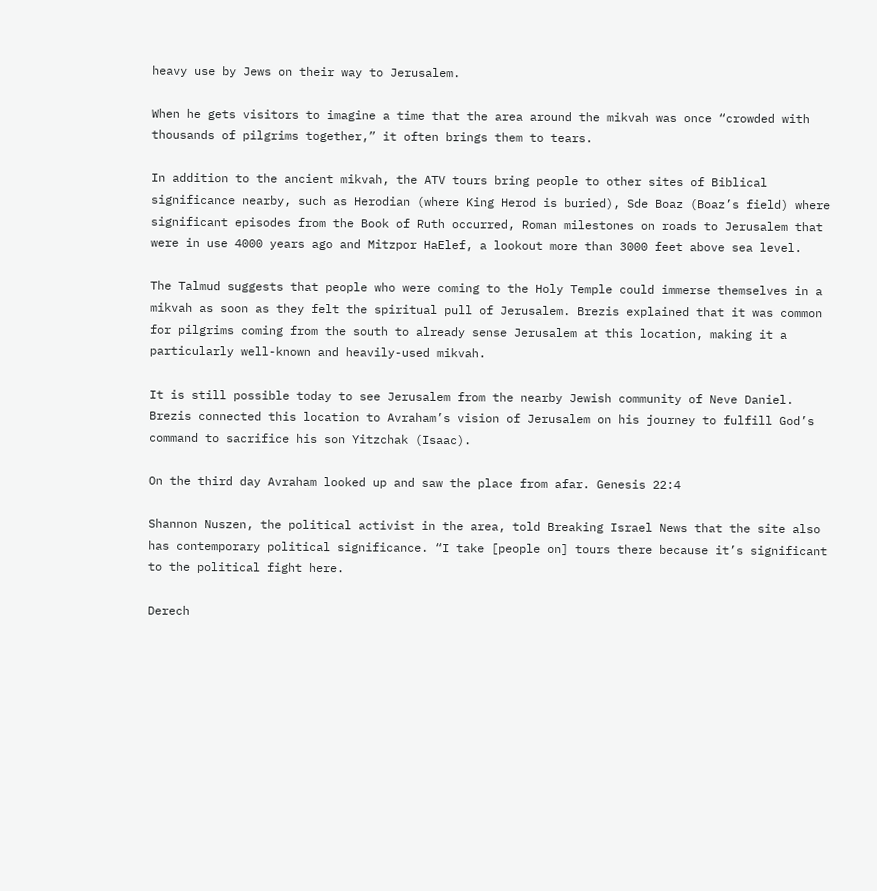heavy use by Jews on their way to Jerusalem.

When he gets visitors to imagine a time that the area around the mikvah was once “crowded with thousands of pilgrims together,” it often brings them to tears.

In addition to the ancient mikvah, the ATV tours bring people to other sites of Biblical significance nearby, such as Herodian (where King Herod is buried), Sde Boaz (Boaz’s field) where significant episodes from the Book of Ruth occurred, Roman milestones on roads to Jerusalem that were in use 4000 years ago and Mitzpor HaElef, a lookout more than 3000 feet above sea level.

The Talmud suggests that people who were coming to the Holy Temple could immerse themselves in a mikvah as soon as they felt the spiritual pull of Jerusalem. Brezis explained that it was common for pilgrims coming from the south to already sense Jerusalem at this location, making it a particularly well-known and heavily-used mikvah.

It is still possible today to see Jerusalem from the nearby Jewish community of Neve Daniel. Brezis connected this location to Avraham’s vision of Jerusalem on his journey to fulfill God’s command to sacrifice his son Yitzchak (Isaac).

On the third day Avraham looked up and saw the place from afar. Genesis 22:4

Shannon Nuszen, the political activist in the area, told Breaking Israel News that the site also has contemporary political significance. “I take [people on] tours there because it’s significant to the political fight here.

Derech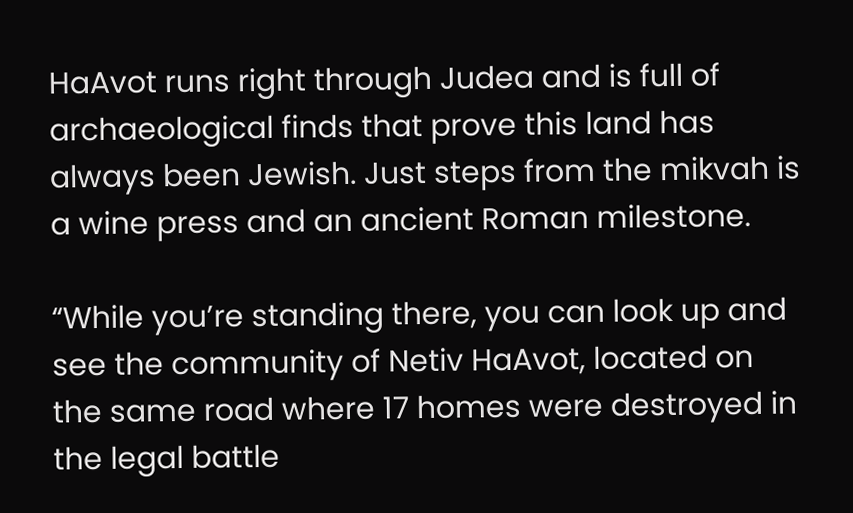HaAvot runs right through Judea and is full of archaeological finds that prove this land has always been Jewish. Just steps from the mikvah is a wine press and an ancient Roman milestone.

“While you’re standing there, you can look up and see the community of Netiv HaAvot, located on the same road where 17 homes were destroyed in the legal battle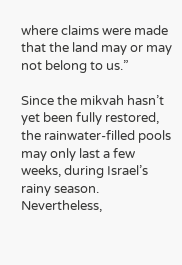where claims were made that the land may or may not belong to us.”

Since the mikvah hasn’t yet been fully restored, the rainwater-filled pools may only last a few weeks, during Israel’s rainy season. Nevertheless,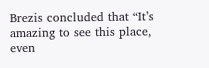Brezis concluded that “It’s amazing to see this place, even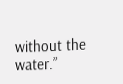without the water.”